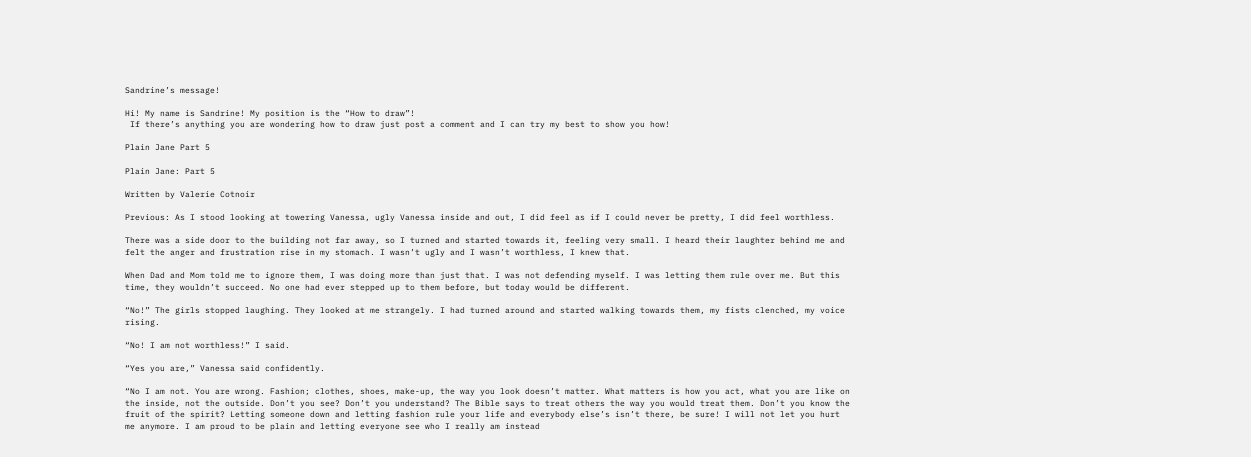Sandrine’s message!

Hi! My name is Sandrine! My position is the “How to draw”!
 If there’s anything you are wondering how to draw just post a comment and I can try my best to show you how!

Plain Jane Part 5

Plain Jane: Part 5

Written by Valerie Cotnoir

Previous: As I stood looking at towering Vanessa, ugly Vanessa inside and out, I did feel as if I could never be pretty, I did feel worthless.

There was a side door to the building not far away, so I turned and started towards it, feeling very small. I heard their laughter behind me and felt the anger and frustration rise in my stomach. I wasn’t ugly and I wasn’t worthless, I knew that.

When Dad and Mom told me to ignore them, I was doing more than just that. I was not defending myself. I was letting them rule over me. But this time, they wouldn’t succeed. No one had ever stepped up to them before, but today would be different.

“No!” The girls stopped laughing. They looked at me strangely. I had turned around and started walking towards them, my fists clenched, my voice rising.

“No! I am not worthless!” I said.

“Yes you are,” Vanessa said confidently.

“No I am not. You are wrong. Fashion; clothes, shoes, make-up, the way you look doesn’t matter. What matters is how you act, what you are like on the inside, not the outside. Don’t you see? Don’t you understand? The Bible says to treat others the way you would treat them. Don’t you know the fruit of the spirit? Letting someone down and letting fashion rule your life and everybody else’s isn’t there, be sure! I will not let you hurt me anymore. I am proud to be plain and letting everyone see who I really am instead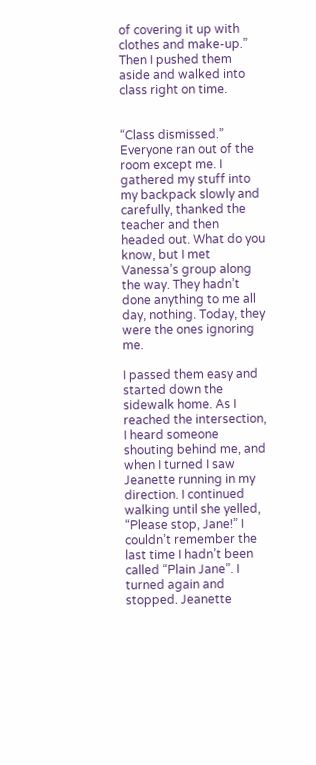of covering it up with clothes and make-up.” Then I pushed them aside and walked into class right on time.


“Class dismissed.” Everyone ran out of the room except me. I gathered my stuff into my backpack slowly and carefully, thanked the teacher and then headed out. What do you know, but I met Vanessa’s group along the way. They hadn’t done anything to me all day, nothing. Today, they were the ones ignoring me.

I passed them easy and started down the sidewalk home. As I reached the intersection, I heard someone shouting behind me, and when I turned I saw Jeanette running in my direction. I continued walking until she yelled, “Please stop, Jane!” I couldn’t remember the last time I hadn’t been called “Plain Jane”. I turned again and stopped. Jeanette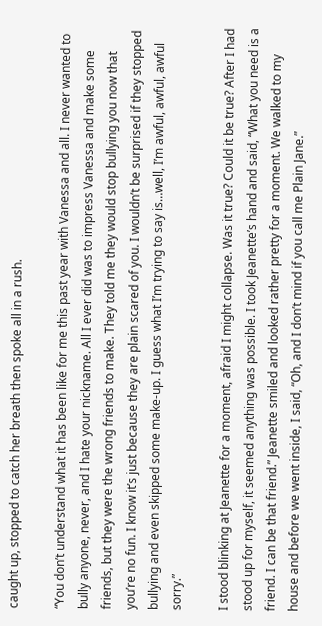caught up, stopped to catch her breath then spoke all in a rush.

“You don’t understand what it has been like for me this past year with Vanessa and all. I never wanted to bully anyone, never, and I hate your nickname. All I ever did was to impress Vanessa and make some friends, but they were the wrong friends to make. They told me they would stop bullying you now that you’re no fun. I know it’s just because they are plain scared of you. I wouldn’t be surprised if they stopped bullying and even skipped some make-up. I guess what I’m trying to say is…well, I’m awful, awful, awful sorry.”

I stood blinking at Jeanette for a moment, afraid I might collapse. Was it true? Could it be true? After I had stood up for myself, it seemed anything was possible. I took Jeanette’s hand and said, “What you need is a friend. I can be that friend.” Jeanette smiled and looked rather pretty for a moment. We walked to my house and before we went inside, I said, “Oh, and I don’t mind if you call me Plain Jane.”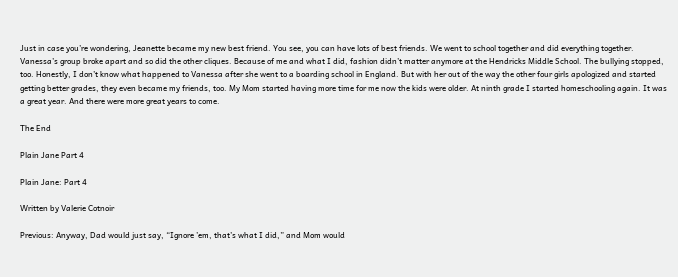Just in case you’re wondering, Jeanette became my new best friend. You see, you can have lots of best friends. We went to school together and did everything together. Vanessa’s group broke apart and so did the other cliques. Because of me and what I did, fashion didn’t matter anymore at the Hendricks Middle School. The bullying stopped, too. Honestly, I don’t know what happened to Vanessa after she went to a boarding school in England. But with her out of the way the other four girls apologized and started getting better grades, they even became my friends, too. My Mom started having more time for me now the kids were older. At ninth grade I started homeschooling again. It was a great year. And there were more great years to come.

The End

Plain Jane Part 4

Plain Jane: Part 4

Written by Valerie Cotnoir

Previous: Anyway, Dad would just say, “Ignore ’em, that’s what I did,” and Mom would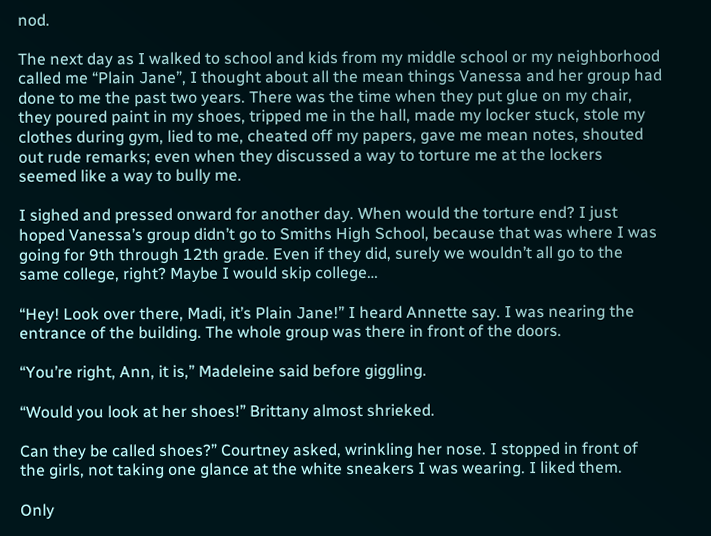nod.

The next day as I walked to school and kids from my middle school or my neighborhood called me “Plain Jane”, I thought about all the mean things Vanessa and her group had done to me the past two years. There was the time when they put glue on my chair, they poured paint in my shoes, tripped me in the hall, made my locker stuck, stole my clothes during gym, lied to me, cheated off my papers, gave me mean notes, shouted out rude remarks; even when they discussed a way to torture me at the lockers seemed like a way to bully me.

I sighed and pressed onward for another day. When would the torture end? I just hoped Vanessa’s group didn’t go to Smiths High School, because that was where I was going for 9th through 12th grade. Even if they did, surely we wouldn’t all go to the same college, right? Maybe I would skip college…

“Hey! Look over there, Madi, it’s Plain Jane!” I heard Annette say. I was nearing the entrance of the building. The whole group was there in front of the doors.

“You’re right, Ann, it is,” Madeleine said before giggling.

“Would you look at her shoes!” Brittany almost shrieked.

Can they be called shoes?” Courtney asked, wrinkling her nose. I stopped in front of the girls, not taking one glance at the white sneakers I was wearing. I liked them.

Only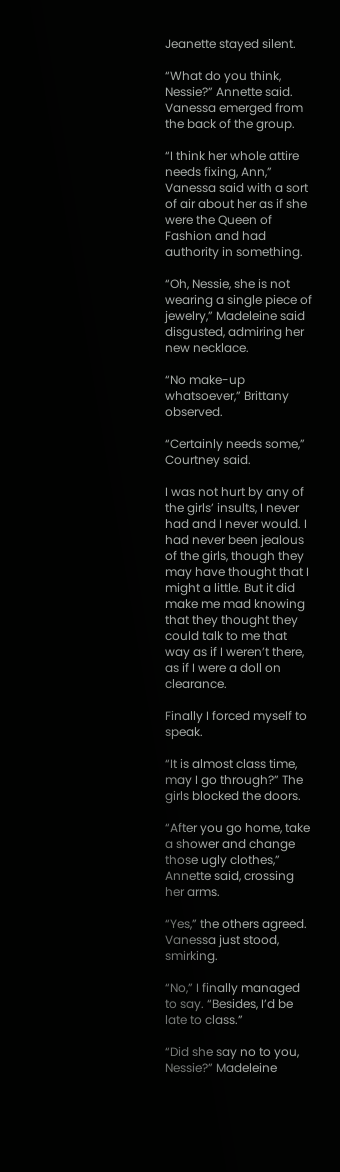Jeanette stayed silent.

“What do you think, Nessie?” Annette said. Vanessa emerged from the back of the group.

“I think her whole attire needs fixing, Ann,” Vanessa said with a sort of air about her as if she were the Queen of Fashion and had authority in something.

“Oh, Nessie, she is not wearing a single piece of jewelry,” Madeleine said disgusted, admiring her new necklace.

“No make-up whatsoever,” Brittany observed.

“Certainly needs some,” Courtney said.

I was not hurt by any of the girls’ insults, I never had and I never would. I had never been jealous of the girls, though they may have thought that I might a little. But it did make me mad knowing that they thought they could talk to me that way as if I weren’t there, as if I were a doll on clearance.

Finally I forced myself to speak.

“It is almost class time, may I go through?” The girls blocked the doors.

“After you go home, take a shower and change those ugly clothes,” Annette said, crossing her arms.

“Yes,” the others agreed. Vanessa just stood, smirking.

“No,” I finally managed to say. “Besides, I’d be late to class.”

“Did she say no to you, Nessie?” Madeleine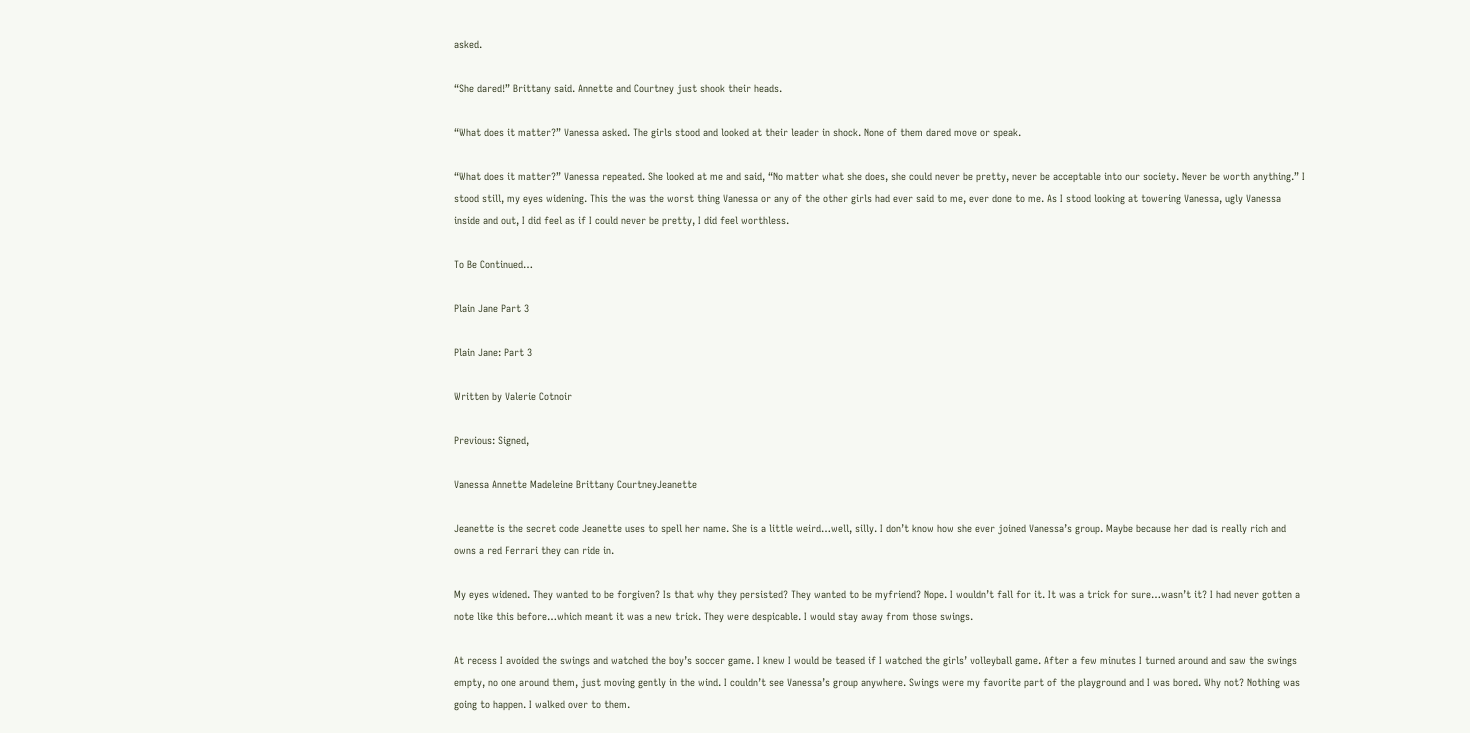asked.

“She dared!” Brittany said. Annette and Courtney just shook their heads.

“What does it matter?” Vanessa asked. The girls stood and looked at their leader in shock. None of them dared move or speak.

“What does it matter?” Vanessa repeated. She looked at me and said, “No matter what she does, she could never be pretty, never be acceptable into our society. Never be worth anything.” I stood still, my eyes widening. This the was the worst thing Vanessa or any of the other girls had ever said to me, ever done to me. As I stood looking at towering Vanessa, ugly Vanessa inside and out, I did feel as if I could never be pretty, I did feel worthless.

To Be Continued…

Plain Jane Part 3

Plain Jane: Part 3

Written by Valerie Cotnoir

Previous: Signed,

Vanessa Annette Madeleine Brittany CourtneyJeanette

Jeanette is the secret code Jeanette uses to spell her name. She is a little weird…well, silly. I don’t know how she ever joined Vanessa’s group. Maybe because her dad is really rich and owns a red Ferrari they can ride in.

My eyes widened. They wanted to be forgiven? Is that why they persisted? They wanted to be myfriend? Nope. I wouldn’t fall for it. It was a trick for sure…wasn’t it? I had never gotten a note like this before…which meant it was a new trick. They were despicable. I would stay away from those swings.

At recess I avoided the swings and watched the boy’s soccer game. I knew I would be teased if I watched the girls’ volleyball game. After a few minutes I turned around and saw the swings empty, no one around them, just moving gently in the wind. I couldn’t see Vanessa’s group anywhere. Swings were my favorite part of the playground and I was bored. Why not? Nothing was going to happen. I walked over to them.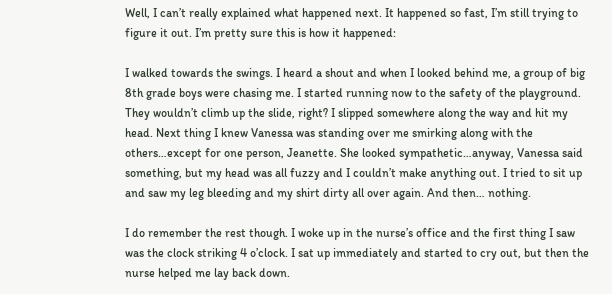Well, I can’t really explained what happened next. It happened so fast, I’m still trying to figure it out. I’m pretty sure this is how it happened:

I walked towards the swings. I heard a shout and when I looked behind me, a group of big 8th grade boys were chasing me. I started running now to the safety of the playground. They wouldn’t climb up the slide, right? I slipped somewhere along the way and hit my head. Next thing I knew Vanessa was standing over me smirking along with the others…except for one person, Jeanette. She looked sympathetic…anyway, Vanessa said something, but my head was all fuzzy and I couldn’t make anything out. I tried to sit up and saw my leg bleeding and my shirt dirty all over again. And then… nothing.

I do remember the rest though. I woke up in the nurse’s office and the first thing I saw was the clock striking 4 o’clock. I sat up immediately and started to cry out, but then the nurse helped me lay back down.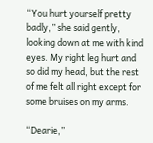“You hurt yourself pretty badly,” she said gently, looking down at me with kind eyes. My right leg hurt and so did my head, but the rest of me felt all right except for some bruises on my arms.

“Dearie,”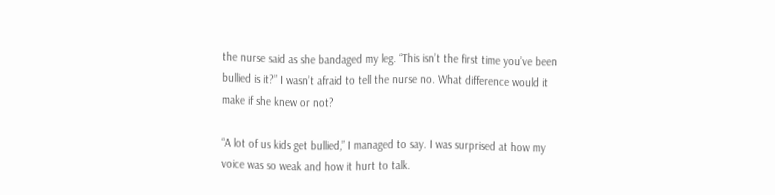the nurse said as she bandaged my leg. “This isn’t the first time you’ve been bullied is it?” I wasn’t afraid to tell the nurse no. What difference would it make if she knew or not?

“A lot of us kids get bullied,” I managed to say. I was surprised at how my voice was so weak and how it hurt to talk.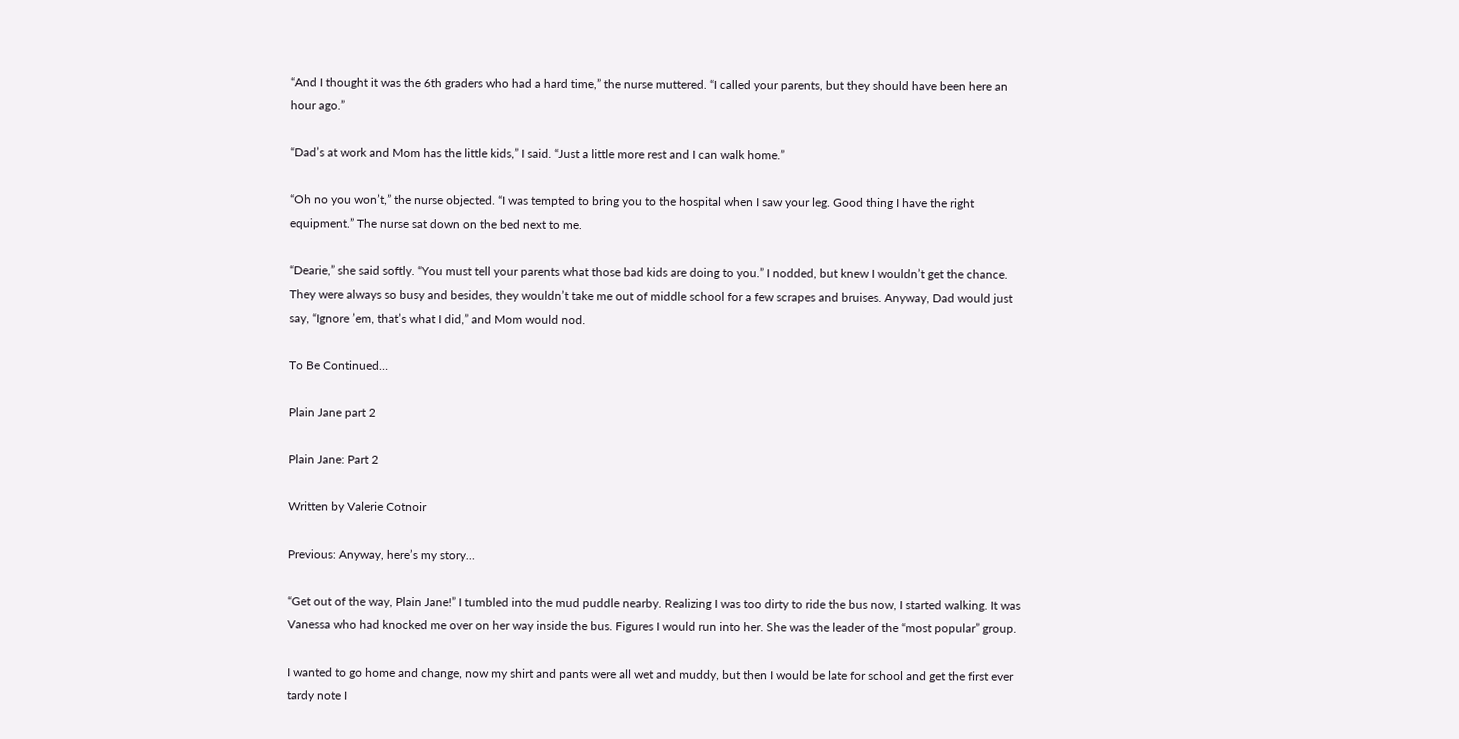“And I thought it was the 6th graders who had a hard time,” the nurse muttered. “I called your parents, but they should have been here an hour ago.”

“Dad’s at work and Mom has the little kids,” I said. “Just a little more rest and I can walk home.”

“Oh no you won’t,” the nurse objected. “I was tempted to bring you to the hospital when I saw your leg. Good thing I have the right equipment.” The nurse sat down on the bed next to me.

“Dearie,” she said softly. “You must tell your parents what those bad kids are doing to you.” I nodded, but knew I wouldn’t get the chance. They were always so busy and besides, they wouldn’t take me out of middle school for a few scrapes and bruises. Anyway, Dad would just say, “Ignore ’em, that’s what I did,” and Mom would nod.

To Be Continued…

Plain Jane part 2

Plain Jane: Part 2

Written by Valerie Cotnoir

Previous: Anyway, here’s my story…

“Get out of the way, Plain Jane!” I tumbled into the mud puddle nearby. Realizing I was too dirty to ride the bus now, I started walking. It was Vanessa who had knocked me over on her way inside the bus. Figures I would run into her. She was the leader of the “most popular” group.

I wanted to go home and change, now my shirt and pants were all wet and muddy, but then I would be late for school and get the first ever tardy note I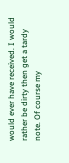would ever have received. I would rather be dirty then get a tardy note. Of course my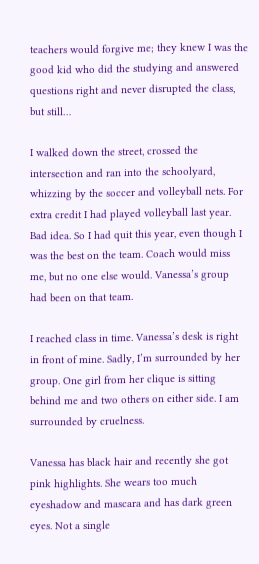teachers would forgive me; they knew I was the good kid who did the studying and answered questions right and never disrupted the class, but still…

I walked down the street, crossed the intersection and ran into the schoolyard, whizzing by the soccer and volleyball nets. For extra credit I had played volleyball last year. Bad idea. So I had quit this year, even though I was the best on the team. Coach would miss me, but no one else would. Vanessa’s group had been on that team.

I reached class in time. Vanessa’s desk is right in front of mine. Sadly, I’m surrounded by her group. One girl from her clique is sitting behind me and two others on either side. I am surrounded by cruelness.

Vanessa has black hair and recently she got pink highlights. She wears too much eyeshadow and mascara and has dark green eyes. Not a single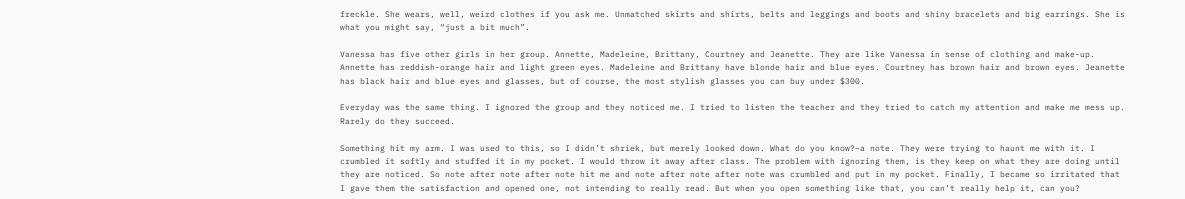freckle. She wears, well, weird clothes if you ask me. Unmatched skirts and shirts, belts and leggings and boots and shiny bracelets and big earrings. She is what you might say, “just a bit much”.

Vanessa has five other girls in her group. Annette, Madeleine, Brittany, Courtney and Jeanette. They are like Vanessa in sense of clothing and make-up. Annette has reddish-orange hair and light green eyes. Madeleine and Brittany have blonde hair and blue eyes. Courtney has brown hair and brown eyes. Jeanette has black hair and blue eyes and glasses, but of course, the most stylish glasses you can buy under $300.

Everyday was the same thing. I ignored the group and they noticed me. I tried to listen the teacher and they tried to catch my attention and make me mess up. Rarely do they succeed.

Something hit my arm. I was used to this, so I didn’t shriek, but merely looked down. What do you know?–a note. They were trying to haunt me with it. I crumbled it softly and stuffed it in my pocket. I would throw it away after class. The problem with ignoring them, is they keep on what they are doing until they are noticed. So note after note after note hit me and note after note after note was crumbled and put in my pocket. Finally, I became so irritated that I gave them the satisfaction and opened one, not intending to really read. But when you open something like that, you can’t really help it, can you?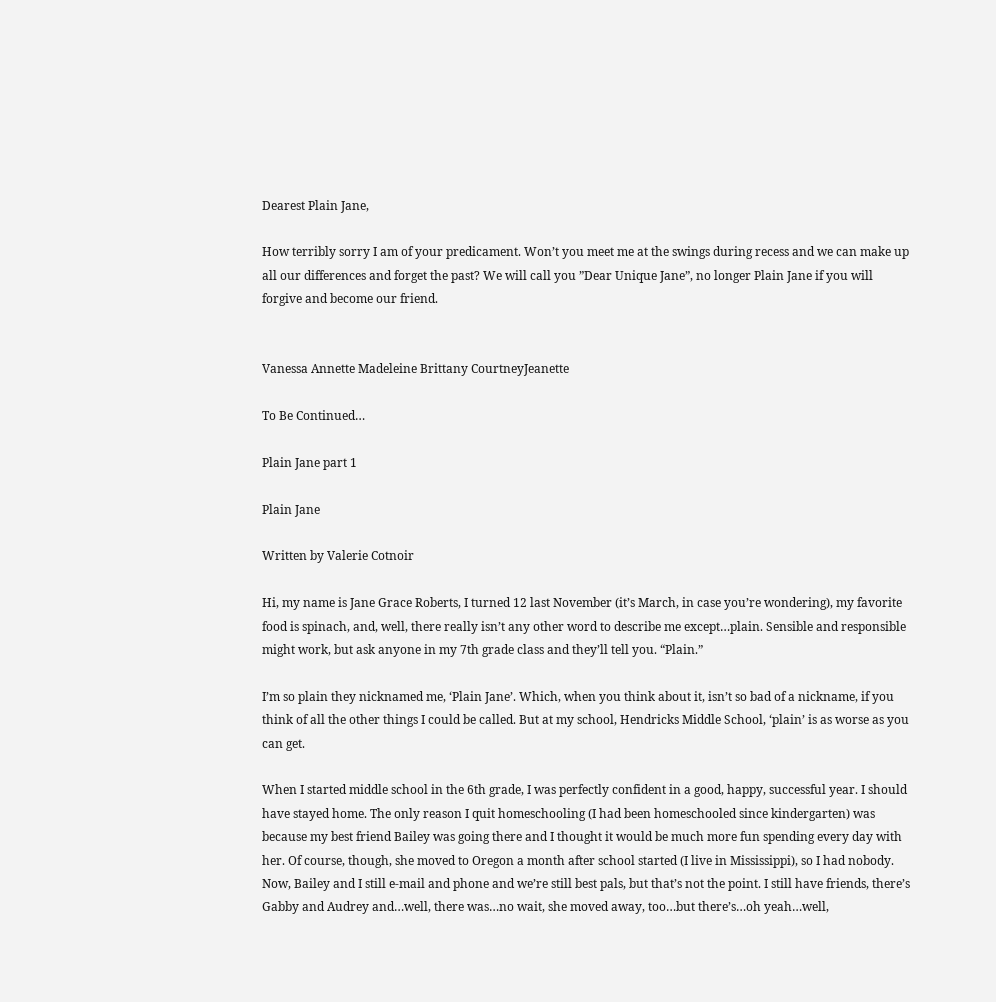Dearest Plain Jane,

How terribly sorry I am of your predicament. Won’t you meet me at the swings during recess and we can make up all our differences and forget the past? We will call you ”Dear Unique Jane”, no longer Plain Jane if you will forgive and become our friend.


Vanessa Annette Madeleine Brittany CourtneyJeanette

To Be Continued…

Plain Jane part 1

Plain Jane

Written by Valerie Cotnoir

Hi, my name is Jane Grace Roberts, I turned 12 last November (it’s March, in case you’re wondering), my favorite food is spinach, and, well, there really isn’t any other word to describe me except…plain. Sensible and responsible might work, but ask anyone in my 7th grade class and they’ll tell you. “Plain.”

I’m so plain they nicknamed me, ‘Plain Jane’. Which, when you think about it, isn’t so bad of a nickname, if you think of all the other things I could be called. But at my school, Hendricks Middle School, ‘plain’ is as worse as you can get.

When I started middle school in the 6th grade, I was perfectly confident in a good, happy, successful year. I should have stayed home. The only reason I quit homeschooling (I had been homeschooled since kindergarten) was because my best friend Bailey was going there and I thought it would be much more fun spending every day with her. Of course, though, she moved to Oregon a month after school started (I live in Mississippi), so I had nobody. Now, Bailey and I still e-mail and phone and we’re still best pals, but that’s not the point. I still have friends, there’s Gabby and Audrey and…well, there was…no wait, she moved away, too…but there’s…oh yeah…well,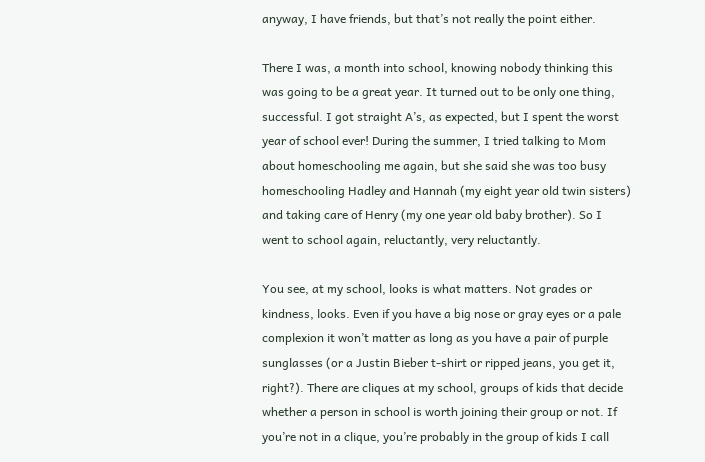anyway, I have friends, but that’s not really the point either.

There I was, a month into school, knowing nobody thinking this was going to be a great year. It turned out to be only one thing, successful. I got straight A’s, as expected, but I spent the worst year of school ever! During the summer, I tried talking to Mom about homeschooling me again, but she said she was too busy homeschooling Hadley and Hannah (my eight year old twin sisters) and taking care of Henry (my one year old baby brother). So I went to school again, reluctantly, very reluctantly.

You see, at my school, looks is what matters. Not grades or kindness, looks. Even if you have a big nose or gray eyes or a pale complexion it won’t matter as long as you have a pair of purple sunglasses (or a Justin Bieber t-shirt or ripped jeans, you get it, right?). There are cliques at my school, groups of kids that decide whether a person in school is worth joining their group or not. If you’re not in a clique, you’re probably in the group of kids I call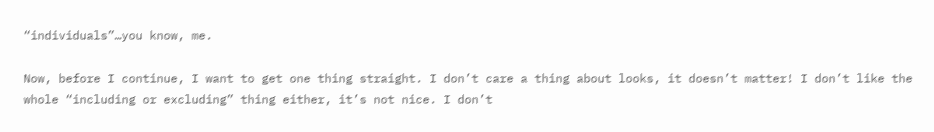“individuals”…you know, me.

Now, before I continue, I want to get one thing straight. I don’t care a thing about looks, it doesn’t matter! I don’t like the whole “including or excluding” thing either, it’s not nice. I don’t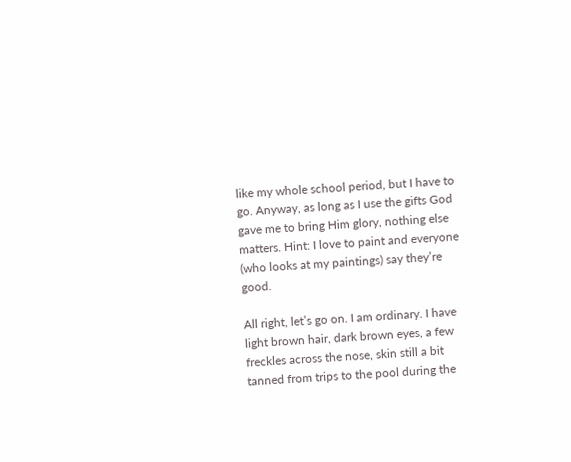like my whole school period, but I have to go. Anyway, as long as I use the gifts God gave me to bring Him glory, nothing else matters. Hint: I love to paint and everyone (who looks at my paintings) say they’re good.

All right, let’s go on. I am ordinary. I have light brown hair, dark brown eyes, a few freckles across the nose, skin still a bit tanned from trips to the pool during the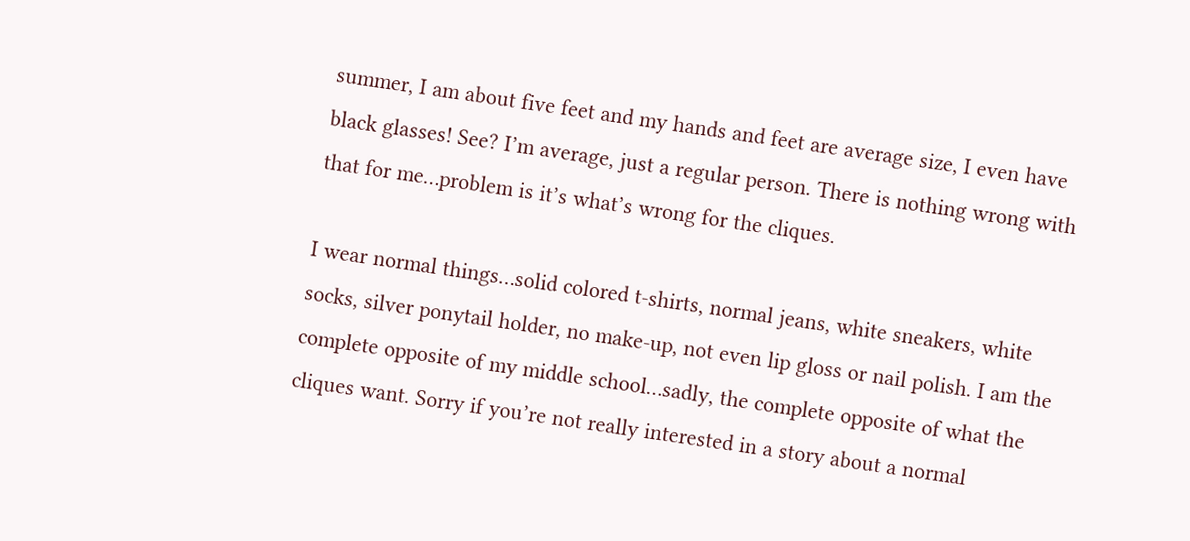summer, I am about five feet and my hands and feet are average size, I even have black glasses! See? I’m average, just a regular person. There is nothing wrong with that for me…problem is it’s what’s wrong for the cliques.

I wear normal things…solid colored t-shirts, normal jeans, white sneakers, white socks, silver ponytail holder, no make-up, not even lip gloss or nail polish. I am the complete opposite of my middle school…sadly, the complete opposite of what the cliques want. Sorry if you’re not really interested in a story about a normal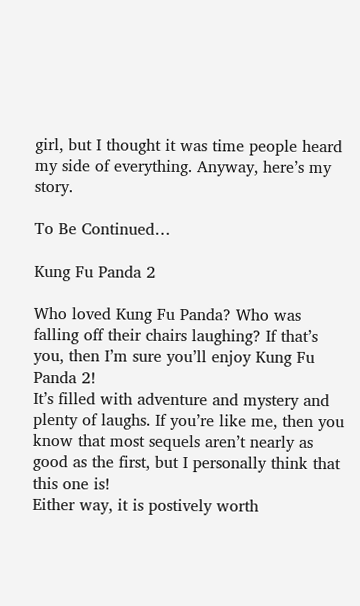girl, but I thought it was time people heard my side of everything. Anyway, here’s my story.

To Be Continued…

Kung Fu Panda 2

Who loved Kung Fu Panda? Who was falling off their chairs laughing? If that’s you, then I’m sure you’ll enjoy Kung Fu Panda 2!
It’s filled with adventure and mystery and plenty of laughs. If you’re like me, then you know that most sequels aren’t nearly as good as the first, but I personally think that this one is!
Either way, it is postively worth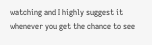watching and I highly suggest it whenever you get the chance to see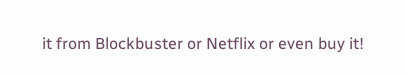it from Blockbuster or Netflix or even buy it!